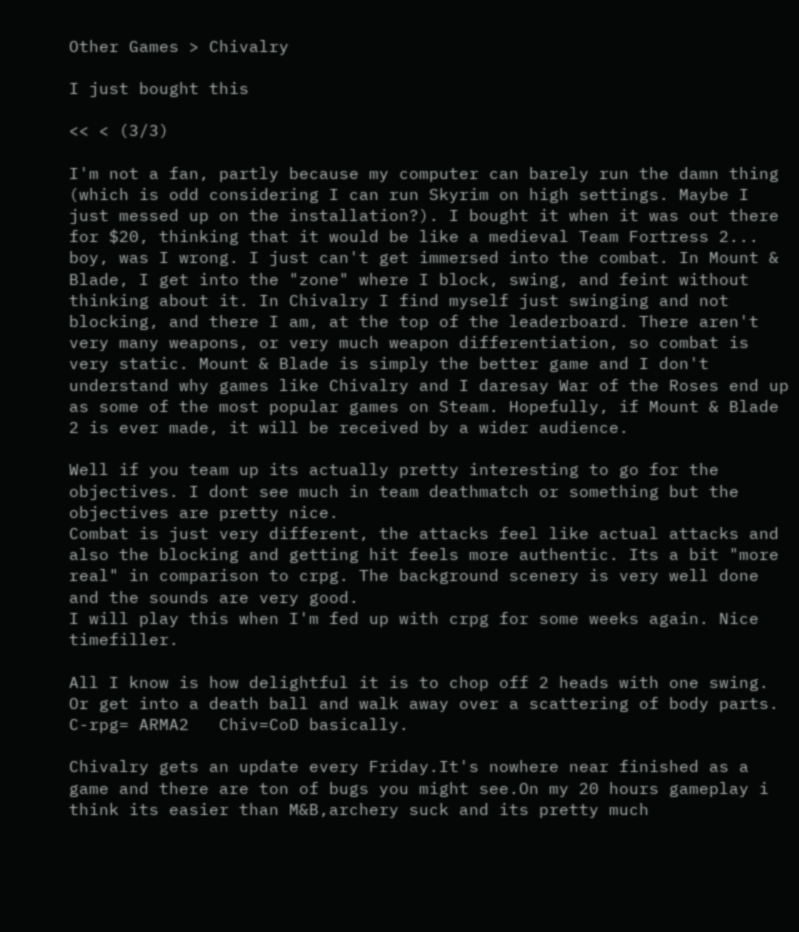Other Games > Chivalry

I just bought this

<< < (3/3)

I'm not a fan, partly because my computer can barely run the damn thing (which is odd considering I can run Skyrim on high settings. Maybe I just messed up on the installation?). I bought it when it was out there for $20, thinking that it would be like a medieval Team Fortress 2... boy, was I wrong. I just can't get immersed into the combat. In Mount & Blade, I get into the "zone" where I block, swing, and feint without thinking about it. In Chivalry I find myself just swinging and not blocking, and there I am, at the top of the leaderboard. There aren't very many weapons, or very much weapon differentiation, so combat is very static. Mount & Blade is simply the better game and I don't understand why games like Chivalry and I daresay War of the Roses end up as some of the most popular games on Steam. Hopefully, if Mount & Blade 2 is ever made, it will be received by a wider audience.

Well if you team up its actually pretty interesting to go for the objectives. I dont see much in team deathmatch or something but the objectives are pretty nice.
Combat is just very different, the attacks feel like actual attacks and also the blocking and getting hit feels more authentic. Its a bit "more real" in comparison to crpg. The background scenery is very well done and the sounds are very good.
I will play this when I'm fed up with crpg for some weeks again. Nice timefiller.

All I know is how delightful it is to chop off 2 heads with one swing.  Or get into a death ball and walk away over a scattering of body parts.  C-rpg= ARMA2   Chiv=CoD basically.

Chivalry gets an update every Friday.It's nowhere near finished as a game and there are ton of bugs you might see.On my 20 hours gameplay i think its easier than M&B,archery suck and its pretty much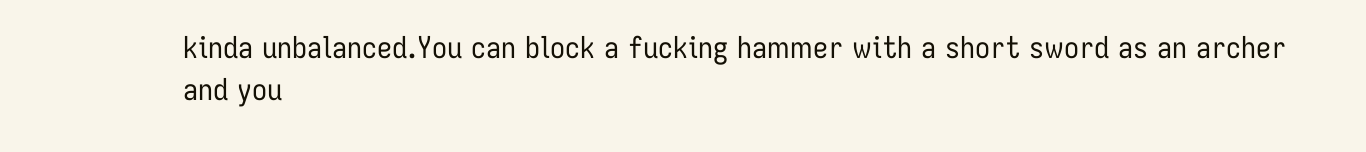kinda unbalanced.You can block a fucking hammer with a short sword as an archer and you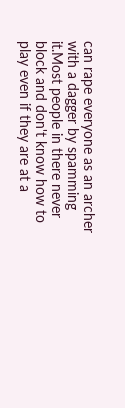can rape everyone as an archer with a dagger by spamming it.Most people in there never block and don't know how to play even if they are at a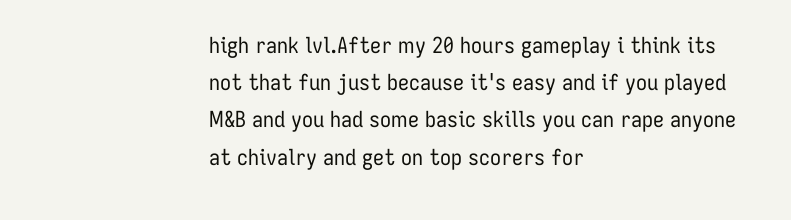high rank lvl.After my 20 hours gameplay i think its not that fun just because it's easy and if you played M&B and you had some basic skills you can rape anyone at chivalry and get on top scorers for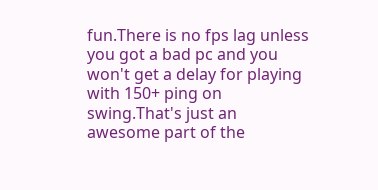fun.There is no fps lag unless you got a bad pc and you won't get a delay for playing with 150+ ping on swing.That's just an awesome part of the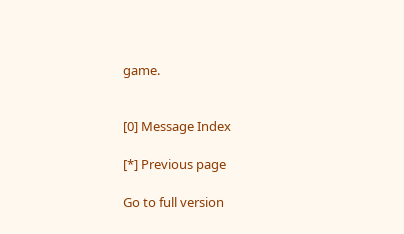game.


[0] Message Index

[*] Previous page

Go to full version